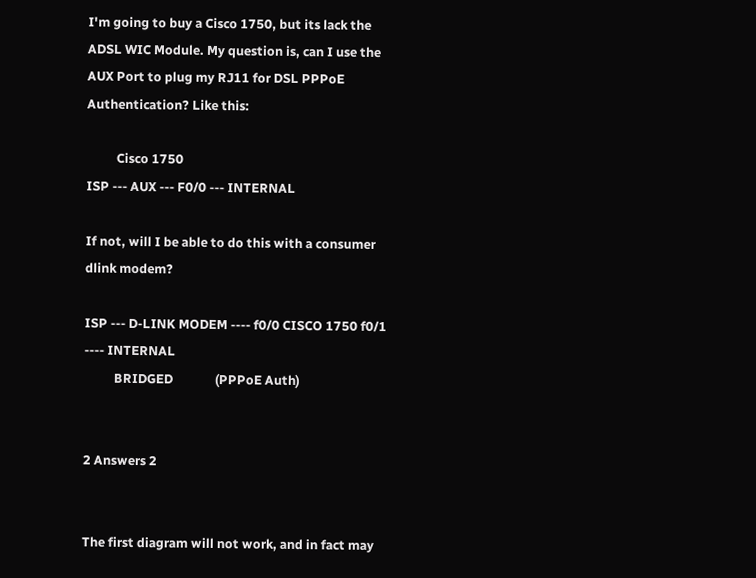I'm going to buy a Cisco 1750, but its lack the ADSL WIC Module. My question is, can I use the AUX Port to plug my RJ11 for DSL PPPoE Authentication? Like this:

          Cisco 1750
ISP --- AUX --- F0/0 --- INTERNAL

If not, will I be able to do this with a consumer dlink modem?

ISP --- D-LINK MODEM ---- f0/0 CISCO 1750 f0/1 ---- INTERNAL
          BRIDGED              (PPPoE Auth)


2 Answers 2


The first diagram will not work, and in fact may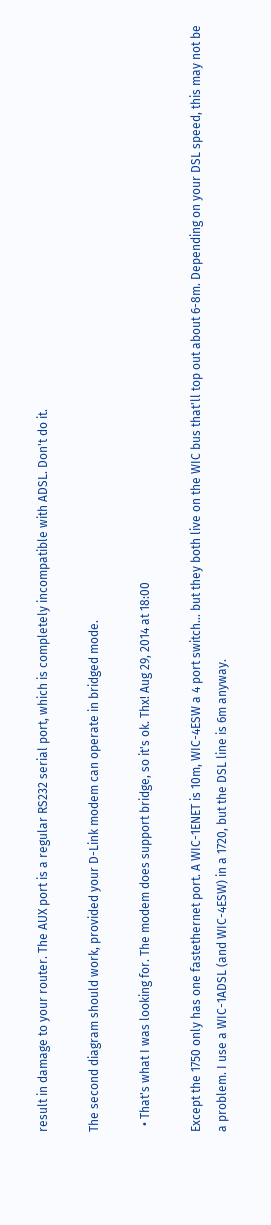result in damage to your router. The AUX port is a regular RS232 serial port, which is completely incompatible with ADSL. Don't do it.

The second diagram should work, provided your D-Link modem can operate in bridged mode.

  • That's what I was looking for. The modem does support bridge, so it's ok. Thx! Aug 29, 2014 at 18:00

Except the 1750 only has one fastethernet port. A WIC-1ENET is 10m, WIC-4ESW a 4 port switch... but they both live on the WIC bus that'll top out about 6-8m. Depending on your DSL speed, this may not be a problem. I use a WIC-1ADSL (and WIC-4ESW) in a 1720, but the DSL line is 6m anyway.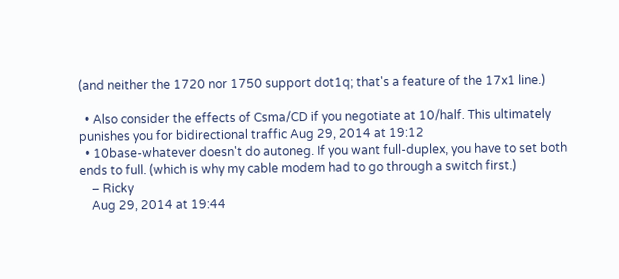(and neither the 1720 nor 1750 support dot1q; that's a feature of the 17x1 line.)

  • Also consider the effects of Csma/CD if you negotiate at 10/half. This ultimately punishes you for bidirectional traffic Aug 29, 2014 at 19:12
  • 10base-whatever doesn't do autoneg. If you want full-duplex, you have to set both ends to full. (which is why my cable modem had to go through a switch first.)
    – Ricky
    Aug 29, 2014 at 19:44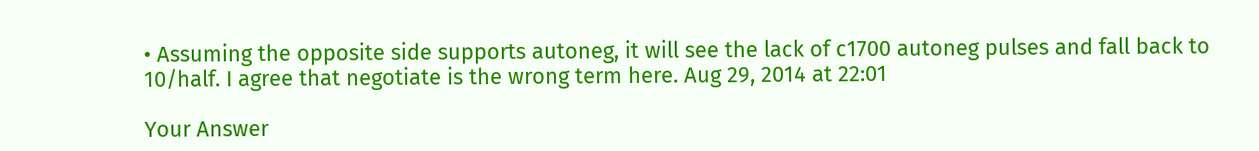• Assuming the opposite side supports autoneg, it will see the lack of c1700 autoneg pulses and fall back to 10/half. I agree that negotiate is the wrong term here. Aug 29, 2014 at 22:01

Your Answer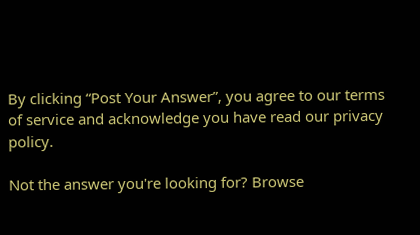By clicking “Post Your Answer”, you agree to our terms of service and acknowledge you have read our privacy policy.

Not the answer you're looking for? Browse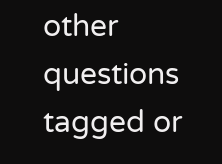other questions tagged or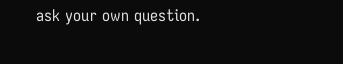ask your own question.